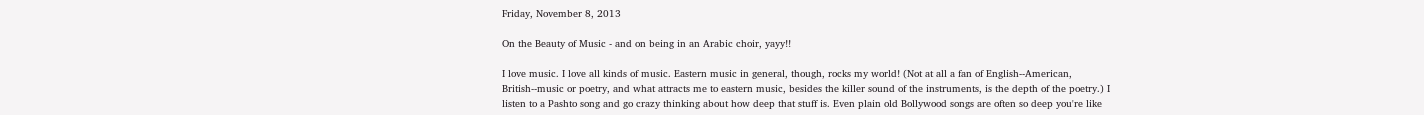Friday, November 8, 2013

On the Beauty of Music - and on being in an Arabic choir, yayy!!

I love music. I love all kinds of music. Eastern music in general, though, rocks my world! (Not at all a fan of English--American, British--music or poetry, and what attracts me to eastern music, besides the killer sound of the instruments, is the depth of the poetry.) I listen to a Pashto song and go crazy thinking about how deep that stuff is. Even plain old Bollywood songs are often so deep you're like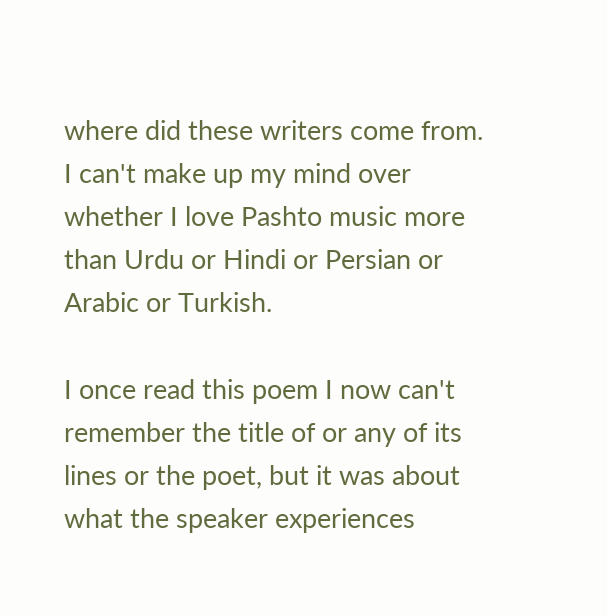where did these writers come from. I can't make up my mind over whether I love Pashto music more than Urdu or Hindi or Persian or Arabic or Turkish.

I once read this poem I now can't remember the title of or any of its lines or the poet, but it was about what the speaker experiences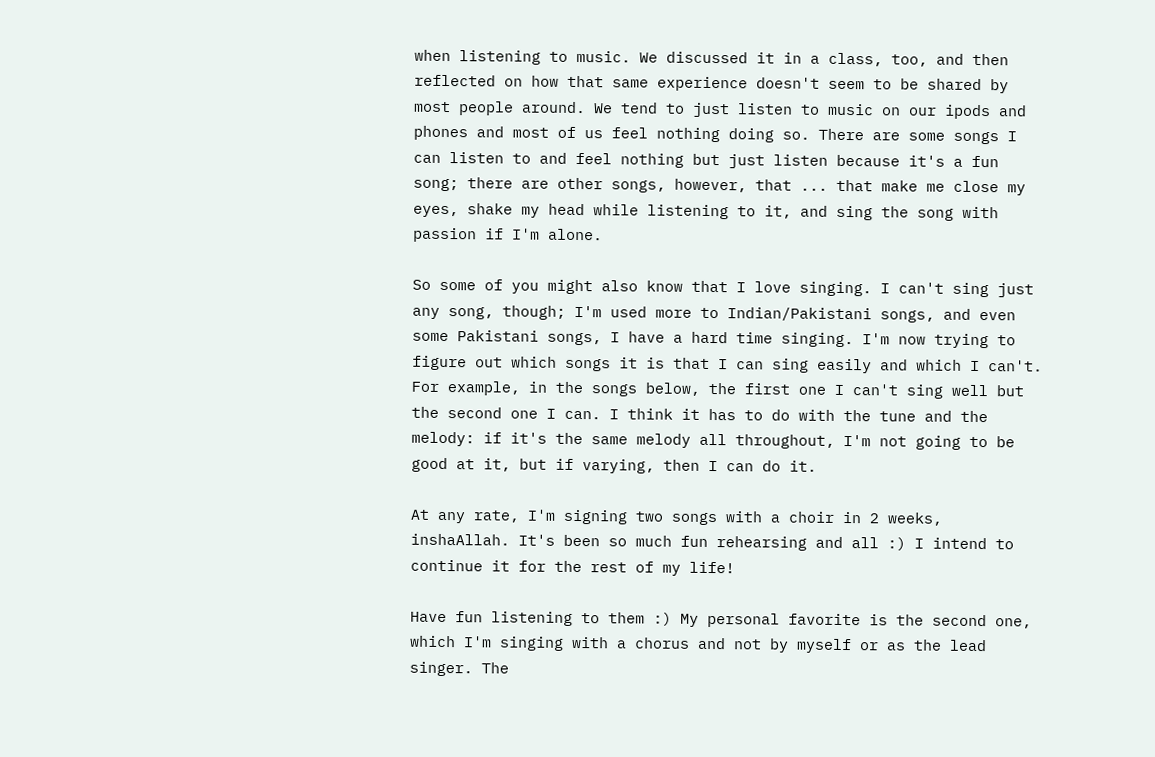when listening to music. We discussed it in a class, too, and then reflected on how that same experience doesn't seem to be shared by most people around. We tend to just listen to music on our ipods and phones and most of us feel nothing doing so. There are some songs I can listen to and feel nothing but just listen because it's a fun song; there are other songs, however, that ... that make me close my eyes, shake my head while listening to it, and sing the song with passion if I'm alone.

So some of you might also know that I love singing. I can't sing just any song, though; I'm used more to Indian/Pakistani songs, and even some Pakistani songs, I have a hard time singing. I'm now trying to figure out which songs it is that I can sing easily and which I can't. For example, in the songs below, the first one I can't sing well but the second one I can. I think it has to do with the tune and the melody: if it's the same melody all throughout, I'm not going to be good at it, but if varying, then I can do it.

At any rate, I'm signing two songs with a choir in 2 weeks, inshaAllah. It's been so much fun rehearsing and all :) I intend to continue it for the rest of my life!

Have fun listening to them :) My personal favorite is the second one, which I'm singing with a chorus and not by myself or as the lead singer. The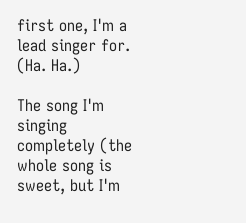first one, I'm a lead singer for. (Ha. Ha.)

The song I'm singing completely (the whole song is sweet, but I'm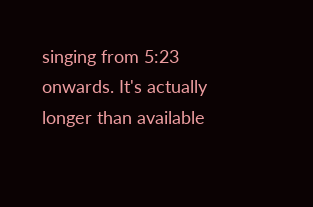singing from 5:23 onwards. It's actually longer than available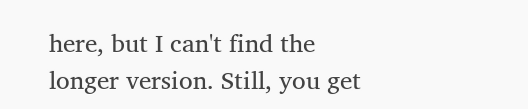here, but I can't find the longer version. Still, you get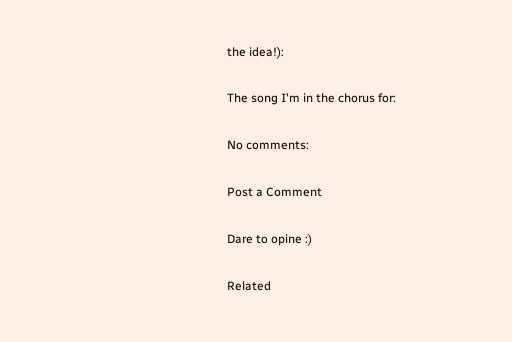the idea!):

The song I'm in the chorus for:

No comments:

Post a Comment

Dare to opine :)

Related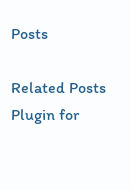Posts

Related Posts Plugin for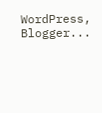WordPress, Blogger...